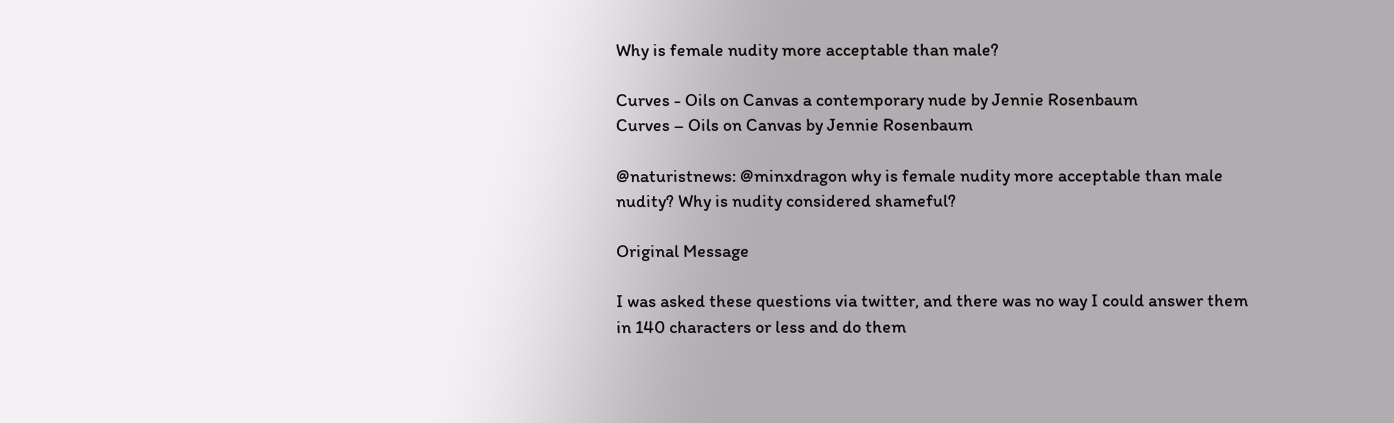Why is female nudity more acceptable than male?

Curves - Oils on Canvas a contemporary nude by Jennie Rosenbaum
Curves – Oils on Canvas by Jennie Rosenbaum

@naturistnews: @minxdragon why is female nudity more acceptable than male nudity? Why is nudity considered shameful?

Original Message

I was asked these questions via twitter, and there was no way I could answer them in 140 characters or less and do them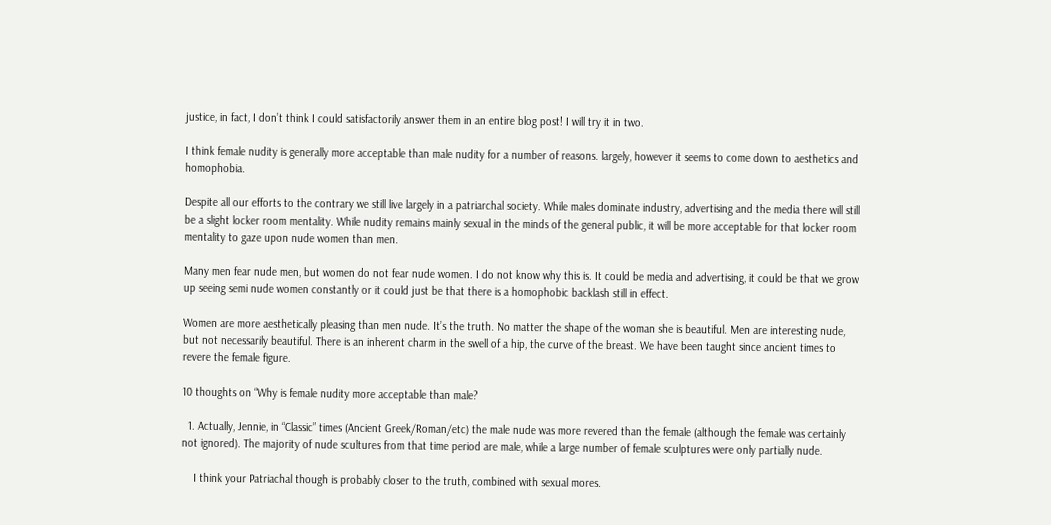justice, in fact, I don’t think I could satisfactorily answer them in an entire blog post! I will try it in two.

I think female nudity is generally more acceptable than male nudity for a number of reasons. largely, however it seems to come down to aesthetics and homophobia.

Despite all our efforts to the contrary we still live largely in a patriarchal society. While males dominate industry, advertising and the media there will still be a slight locker room mentality. While nudity remains mainly sexual in the minds of the general public, it will be more acceptable for that locker room mentality to gaze upon nude women than men.

Many men fear nude men, but women do not fear nude women. I do not know why this is. It could be media and advertising, it could be that we grow up seeing semi nude women constantly or it could just be that there is a homophobic backlash still in effect.

Women are more aesthetically pleasing than men nude. It’s the truth. No matter the shape of the woman she is beautiful. Men are interesting nude, but not necessarily beautiful. There is an inherent charm in the swell of a hip, the curve of the breast. We have been taught since ancient times to revere the female figure.

10 thoughts on “Why is female nudity more acceptable than male?

  1. Actually, Jennie, in “Classic” times (Ancient Greek/Roman/etc) the male nude was more revered than the female (although the female was certainly not ignored). The majority of nude scultures from that time period are male, while a large number of female sculptures were only partially nude.

    I think your Patriachal though is probably closer to the truth, combined with sexual mores.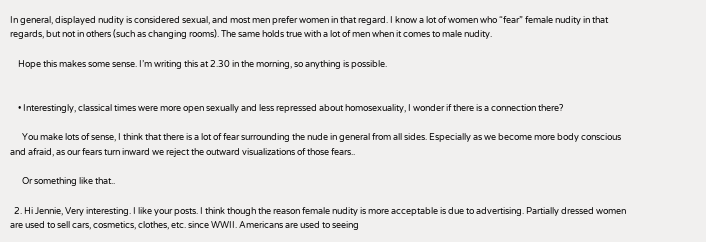In general, displayed nudity is considered sexual, and most men prefer women in that regard. I know a lot of women who “fear” female nudity in that regards, but not in others (such as changing rooms). The same holds true with a lot of men when it comes to male nudity.

    Hope this makes some sense. I’m writing this at 2.30 in the morning, so anything is possible.


    • Interestingly, classical times were more open sexually and less repressed about homosexuality, I wonder if there is a connection there?

      You make lots of sense, I think that there is a lot of fear surrounding the nude in general from all sides. Especially as we become more body conscious and afraid, as our fears turn inward we reject the outward visualizations of those fears..

      Or something like that..

  2. Hi Jennie, Very interesting. I like your posts. I think though the reason female nudity is more acceptable is due to advertising. Partially dressed women are used to sell cars, cosmetics, clothes, etc. since WWII. Americans are used to seeing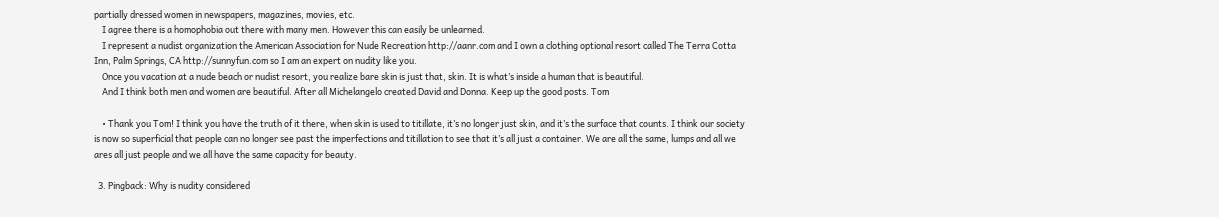partially dressed women in newspapers, magazines, movies, etc.
    I agree there is a homophobia out there with many men. However this can easily be unlearned.
    I represent a nudist organization the American Association for Nude Recreation http://aanr.com and I own a clothing optional resort called The Terra Cotta Inn, Palm Springs, CA http://sunnyfun.com so I am an expert on nudity like you.
    Once you vacation at a nude beach or nudist resort, you realize bare skin is just that, skin. It is what’s inside a human that is beautiful.
    And I think both men and women are beautiful. After all Michelangelo created David and Donna. Keep up the good posts. Tom

    • Thank you Tom! I think you have the truth of it there, when skin is used to titillate, it’s no longer just skin, and it’s the surface that counts. I think our society is now so superficial that people can no longer see past the imperfections and titillation to see that it’s all just a container. We are all the same, lumps and all we ares all just people and we all have the same capacity for beauty.

  3. Pingback: Why is nudity considered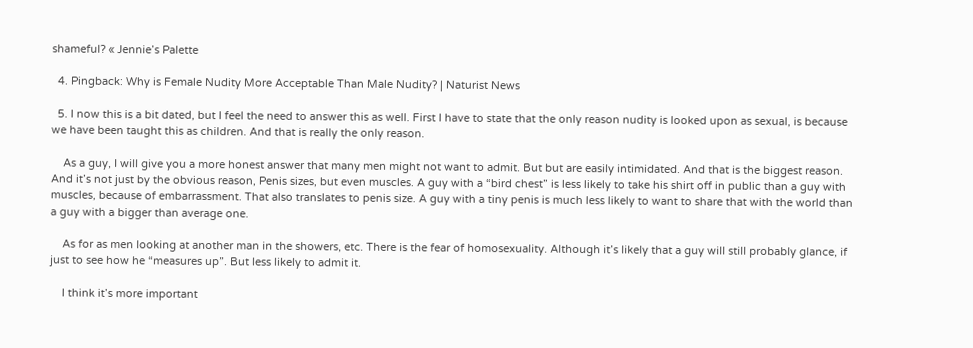shameful? « Jennie’s Palette

  4. Pingback: Why is Female Nudity More Acceptable Than Male Nudity? | Naturist News

  5. I now this is a bit dated, but I feel the need to answer this as well. First I have to state that the only reason nudity is looked upon as sexual, is because we have been taught this as children. And that is really the only reason.

    As a guy, I will give you a more honest answer that many men might not want to admit. But but are easily intimidated. And that is the biggest reason. And it’s not just by the obvious reason, Penis sizes, but even muscles. A guy with a “bird chest” is less likely to take his shirt off in public than a guy with muscles, because of embarrassment. That also translates to penis size. A guy with a tiny penis is much less likely to want to share that with the world than a guy with a bigger than average one.

    As for as men looking at another man in the showers, etc. There is the fear of homosexuality. Although it’s likely that a guy will still probably glance, if just to see how he “measures up”. But less likely to admit it.

    I think it’s more important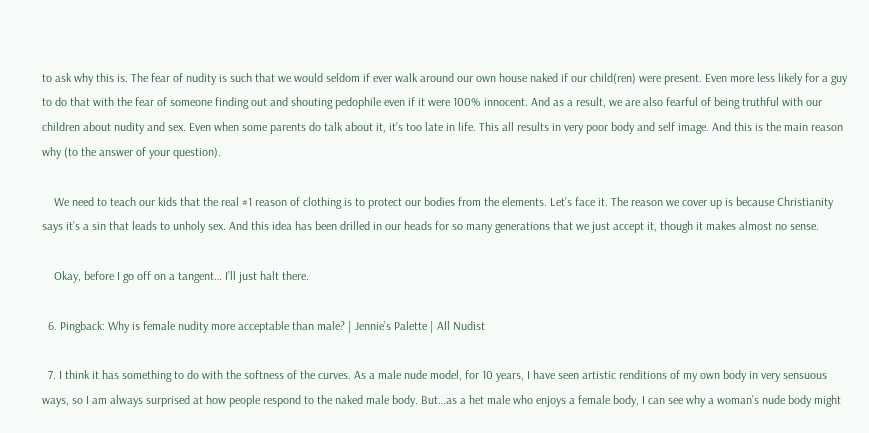to ask why this is. The fear of nudity is such that we would seldom if ever walk around our own house naked if our child(ren) were present. Even more less likely for a guy to do that with the fear of someone finding out and shouting pedophile even if it were 100% innocent. And as a result, we are also fearful of being truthful with our children about nudity and sex. Even when some parents do talk about it, it’s too late in life. This all results in very poor body and self image. And this is the main reason why (to the answer of your question).

    We need to teach our kids that the real #1 reason of clothing is to protect our bodies from the elements. Let’s face it. The reason we cover up is because Christianity says it’s a sin that leads to unholy sex. And this idea has been drilled in our heads for so many generations that we just accept it, though it makes almost no sense.

    Okay, before I go off on a tangent… I’ll just halt there.

  6. Pingback: Why is female nudity more acceptable than male? | Jennie’s Palette | All Nudist

  7. I think it has something to do with the softness of the curves. As a male nude model, for 10 years, I have seen artistic renditions of my own body in very sensuous ways, so I am always surprised at how people respond to the naked male body. But…as a het male who enjoys a female body, I can see why a woman’s nude body might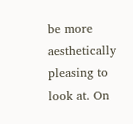be more aesthetically pleasing to look at. On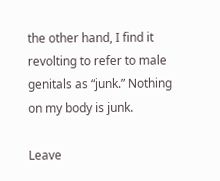the other hand, I find it revolting to refer to male genitals as “junk.” Nothing on my body is junk.

Leave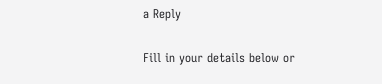a Reply

Fill in your details below or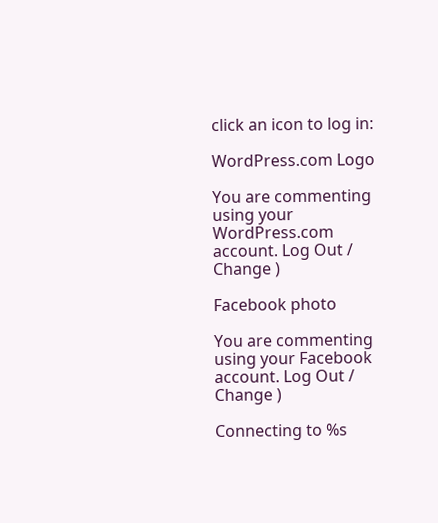click an icon to log in:

WordPress.com Logo

You are commenting using your WordPress.com account. Log Out /  Change )

Facebook photo

You are commenting using your Facebook account. Log Out /  Change )

Connecting to %s